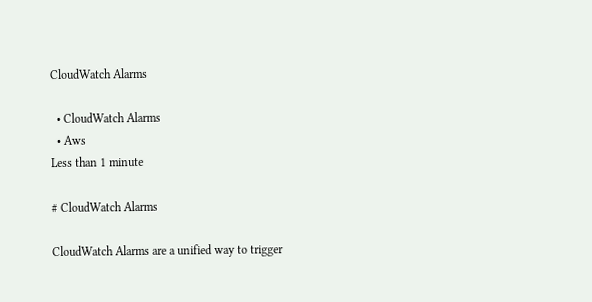CloudWatch Alarms

  • CloudWatch Alarms
  • Aws
Less than 1 minute

# CloudWatch Alarms

CloudWatch Alarms are a unified way to trigger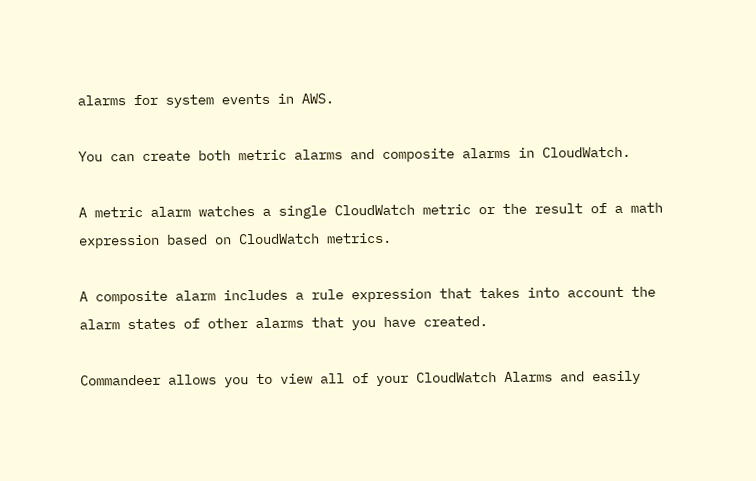alarms for system events in AWS.

You can create both metric alarms and composite alarms in CloudWatch.

A metric alarm watches a single CloudWatch metric or the result of a math expression based on CloudWatch metrics.

A composite alarm includes a rule expression that takes into account the alarm states of other alarms that you have created.

Commandeer allows you to view all of your CloudWatch Alarms and easily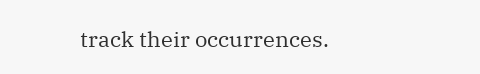track their occurrences.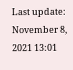Last update: November 8, 2021 13:01